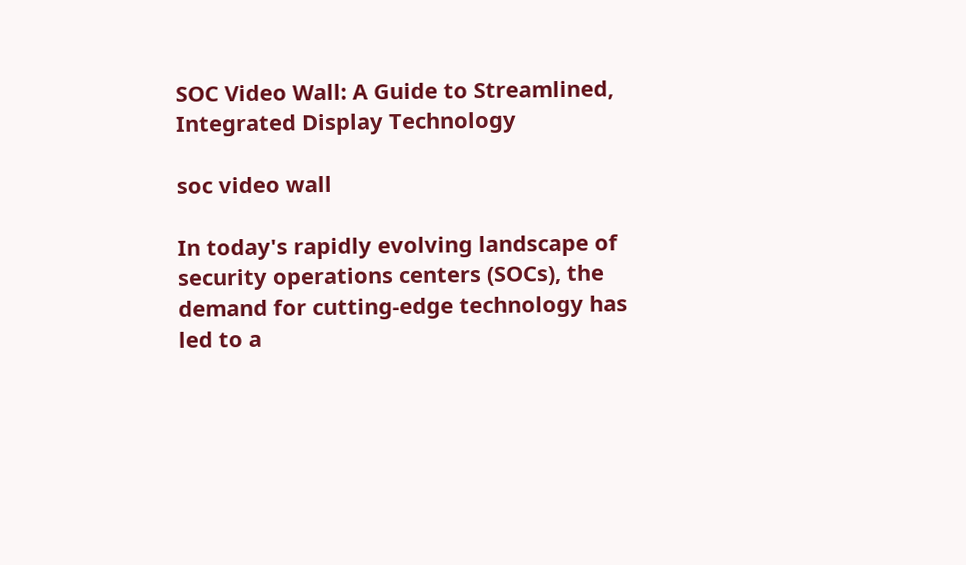SOC Video Wall: A Guide to Streamlined, Integrated Display Technology

soc video wall

In today's rapidly evolving landscape of security operations centers (SOCs), the demand for cutting-edge technology has led to a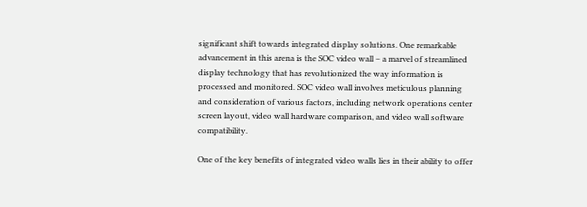significant shift towards integrated display solutions. One remarkable advancement in this arena is the SOC video wall – a marvel of streamlined display technology that has revolutionized the way information is processed and monitored. SOC video wall involves meticulous planning and consideration of various factors, including network operations center screen layout, video wall hardware comparison, and video wall software compatibility.

One of the key benefits of integrated video walls lies in their ability to offer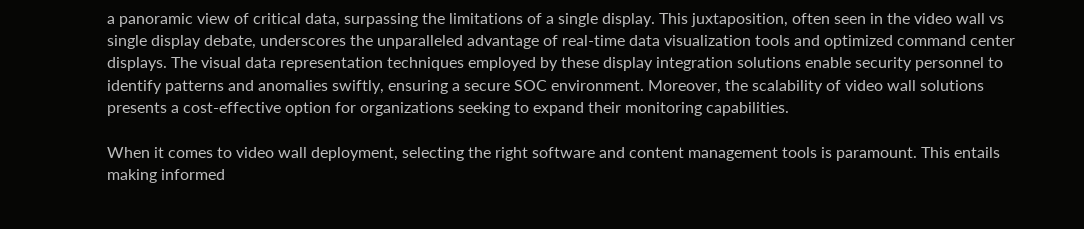a panoramic view of critical data, surpassing the limitations of a single display. This juxtaposition, often seen in the video wall vs single display debate, underscores the unparalleled advantage of real-time data visualization tools and optimized command center displays. The visual data representation techniques employed by these display integration solutions enable security personnel to identify patterns and anomalies swiftly, ensuring a secure SOC environment. Moreover, the scalability of video wall solutions presents a cost-effective option for organizations seeking to expand their monitoring capabilities.

When it comes to video wall deployment, selecting the right software and content management tools is paramount. This entails making informed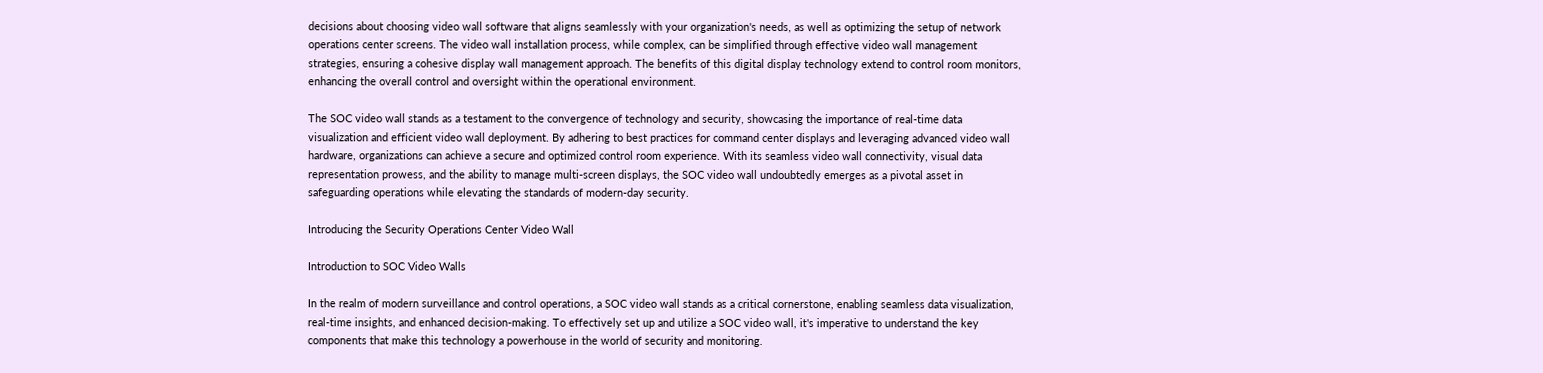decisions about choosing video wall software that aligns seamlessly with your organization's needs, as well as optimizing the setup of network operations center screens. The video wall installation process, while complex, can be simplified through effective video wall management strategies, ensuring a cohesive display wall management approach. The benefits of this digital display technology extend to control room monitors, enhancing the overall control and oversight within the operational environment.

The SOC video wall stands as a testament to the convergence of technology and security, showcasing the importance of real-time data visualization and efficient video wall deployment. By adhering to best practices for command center displays and leveraging advanced video wall hardware, organizations can achieve a secure and optimized control room experience. With its seamless video wall connectivity, visual data representation prowess, and the ability to manage multi-screen displays, the SOC video wall undoubtedly emerges as a pivotal asset in safeguarding operations while elevating the standards of modern-day security.

Introducing the Security Operations Center Video Wall

Introduction to SOC Video Walls

In the realm of modern surveillance and control operations, a SOC video wall stands as a critical cornerstone, enabling seamless data visualization, real-time insights, and enhanced decision-making. To effectively set up and utilize a SOC video wall, it's imperative to understand the key components that make this technology a powerhouse in the world of security and monitoring.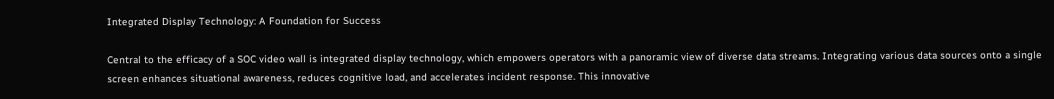Integrated Display Technology: A Foundation for Success

Central to the efficacy of a SOC video wall is integrated display technology, which empowers operators with a panoramic view of diverse data streams. Integrating various data sources onto a single screen enhances situational awareness, reduces cognitive load, and accelerates incident response. This innovative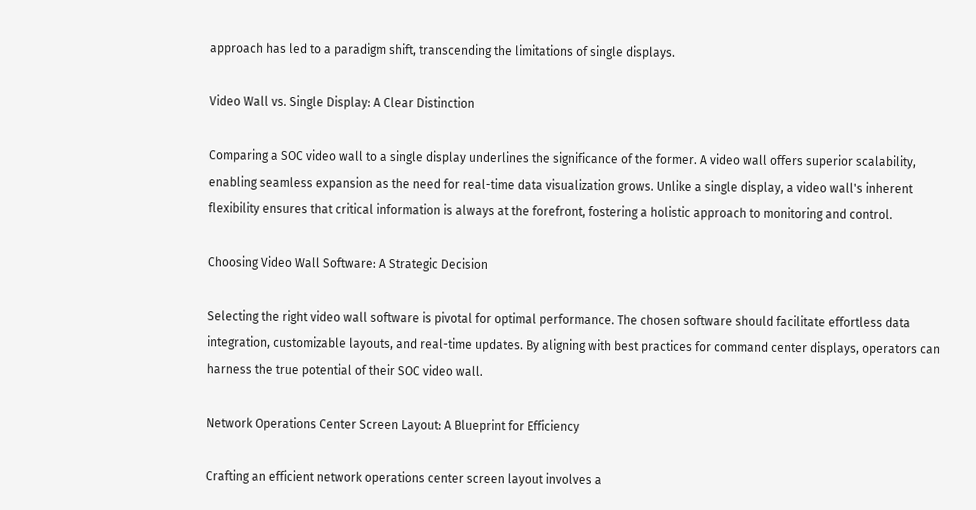approach has led to a paradigm shift, transcending the limitations of single displays.

Video Wall vs. Single Display: A Clear Distinction

Comparing a SOC video wall to a single display underlines the significance of the former. A video wall offers superior scalability, enabling seamless expansion as the need for real-time data visualization grows. Unlike a single display, a video wall's inherent flexibility ensures that critical information is always at the forefront, fostering a holistic approach to monitoring and control.

Choosing Video Wall Software: A Strategic Decision

Selecting the right video wall software is pivotal for optimal performance. The chosen software should facilitate effortless data integration, customizable layouts, and real-time updates. By aligning with best practices for command center displays, operators can harness the true potential of their SOC video wall.

Network Operations Center Screen Layout: A Blueprint for Efficiency

Crafting an efficient network operations center screen layout involves a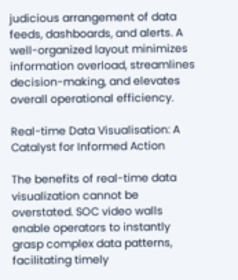judicious arrangement of data feeds, dashboards, and alerts. A well-organized layout minimizes information overload, streamlines decision-making, and elevates overall operational efficiency.

Real-time Data Visualisation: A Catalyst for Informed Action

The benefits of real-time data visualization cannot be overstated. SOC video walls enable operators to instantly grasp complex data patterns, facilitating timely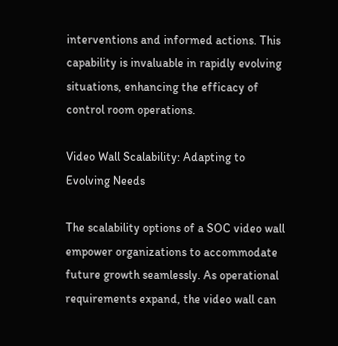interventions and informed actions. This capability is invaluable in rapidly evolving situations, enhancing the efficacy of control room operations.

Video Wall Scalability: Adapting to Evolving Needs

The scalability options of a SOC video wall empower organizations to accommodate future growth seamlessly. As operational requirements expand, the video wall can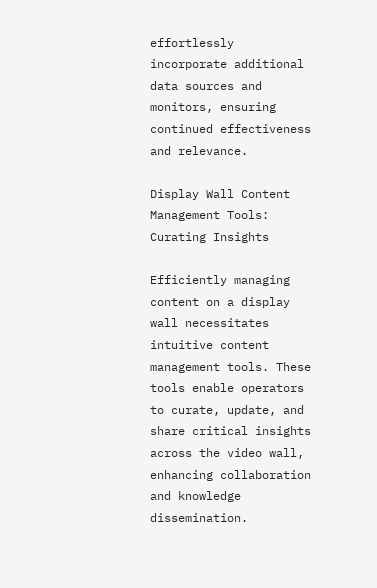effortlessly incorporate additional data sources and monitors, ensuring continued effectiveness and relevance.

Display Wall Content Management Tools: Curating Insights

Efficiently managing content on a display wall necessitates intuitive content management tools. These tools enable operators to curate, update, and share critical insights across the video wall, enhancing collaboration and knowledge dissemination.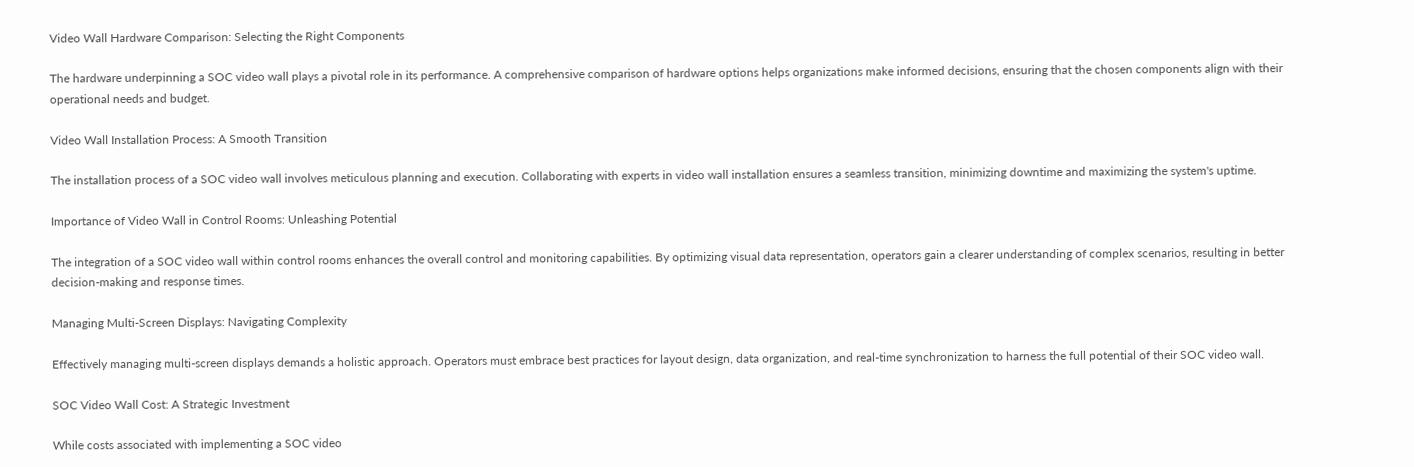Video Wall Hardware Comparison: Selecting the Right Components

The hardware underpinning a SOC video wall plays a pivotal role in its performance. A comprehensive comparison of hardware options helps organizations make informed decisions, ensuring that the chosen components align with their operational needs and budget.

Video Wall Installation Process: A Smooth Transition

The installation process of a SOC video wall involves meticulous planning and execution. Collaborating with experts in video wall installation ensures a seamless transition, minimizing downtime and maximizing the system's uptime.

Importance of Video Wall in Control Rooms: Unleashing Potential

The integration of a SOC video wall within control rooms enhances the overall control and monitoring capabilities. By optimizing visual data representation, operators gain a clearer understanding of complex scenarios, resulting in better decision-making and response times.

Managing Multi-Screen Displays: Navigating Complexity

Effectively managing multi-screen displays demands a holistic approach. Operators must embrace best practices for layout design, data organization, and real-time synchronization to harness the full potential of their SOC video wall.

SOC Video Wall Cost: A Strategic Investment

While costs associated with implementing a SOC video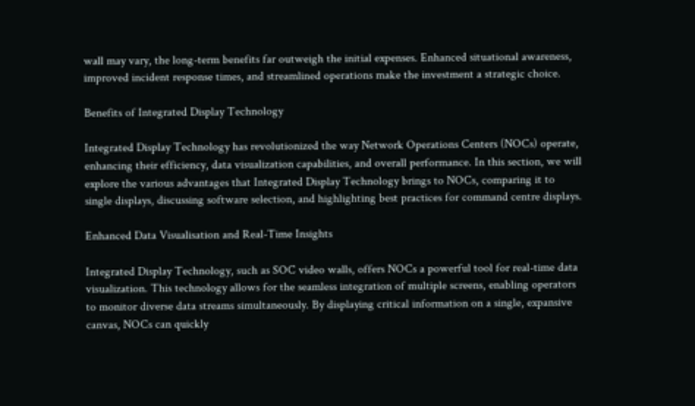wall may vary, the long-term benefits far outweigh the initial expenses. Enhanced situational awareness, improved incident response times, and streamlined operations make the investment a strategic choice.

Benefits of Integrated Display Technology

Integrated Display Technology has revolutionized the way Network Operations Centers (NOCs) operate, enhancing their efficiency, data visualization capabilities, and overall performance. In this section, we will explore the various advantages that Integrated Display Technology brings to NOCs, comparing it to single displays, discussing software selection, and highlighting best practices for command centre displays.

Enhanced Data Visualisation and Real-Time Insights

Integrated Display Technology, such as SOC video walls, offers NOCs a powerful tool for real-time data visualization. This technology allows for the seamless integration of multiple screens, enabling operators to monitor diverse data streams simultaneously. By displaying critical information on a single, expansive canvas, NOCs can quickly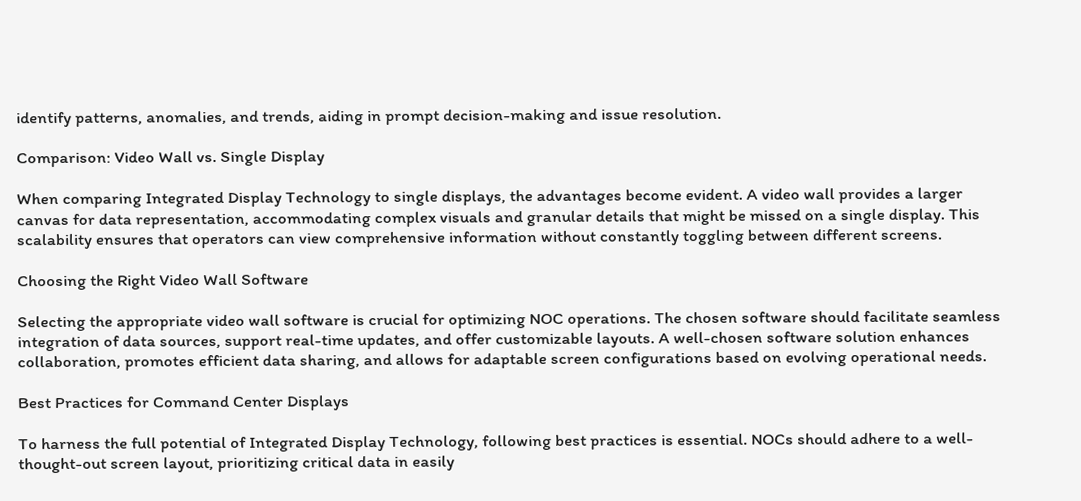identify patterns, anomalies, and trends, aiding in prompt decision-making and issue resolution.

Comparison: Video Wall vs. Single Display

When comparing Integrated Display Technology to single displays, the advantages become evident. A video wall provides a larger canvas for data representation, accommodating complex visuals and granular details that might be missed on a single display. This scalability ensures that operators can view comprehensive information without constantly toggling between different screens.

Choosing the Right Video Wall Software

Selecting the appropriate video wall software is crucial for optimizing NOC operations. The chosen software should facilitate seamless integration of data sources, support real-time updates, and offer customizable layouts. A well-chosen software solution enhances collaboration, promotes efficient data sharing, and allows for adaptable screen configurations based on evolving operational needs.

Best Practices for Command Center Displays

To harness the full potential of Integrated Display Technology, following best practices is essential. NOCs should adhere to a well-thought-out screen layout, prioritizing critical data in easily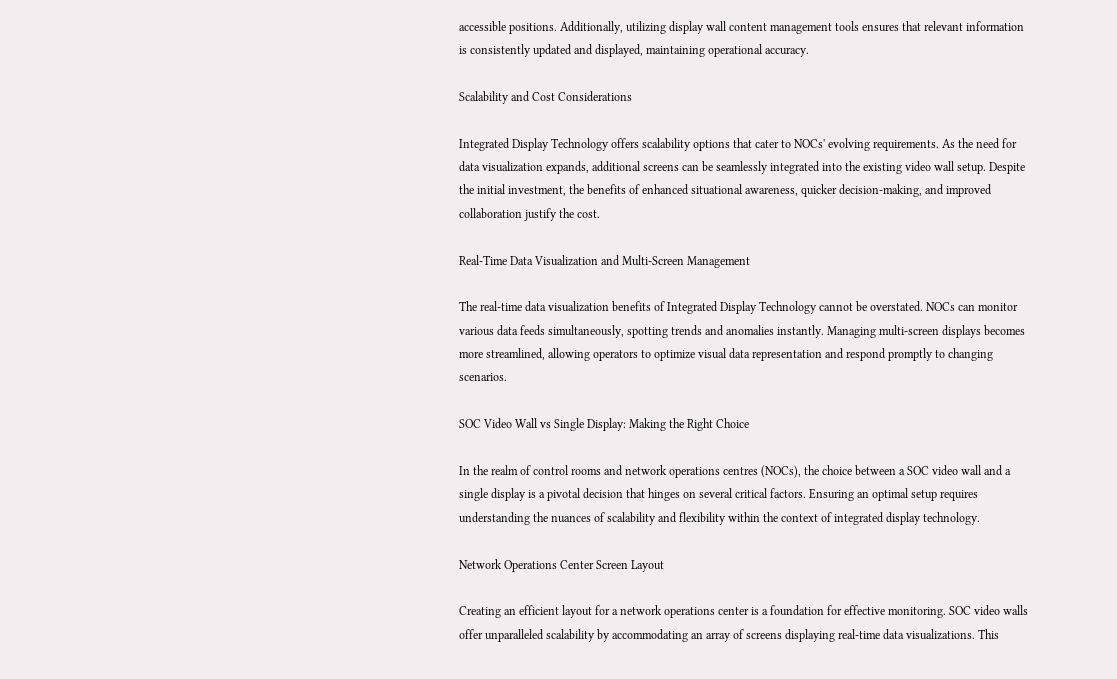accessible positions. Additionally, utilizing display wall content management tools ensures that relevant information is consistently updated and displayed, maintaining operational accuracy.

Scalability and Cost Considerations

Integrated Display Technology offers scalability options that cater to NOCs' evolving requirements. As the need for data visualization expands, additional screens can be seamlessly integrated into the existing video wall setup. Despite the initial investment, the benefits of enhanced situational awareness, quicker decision-making, and improved collaboration justify the cost.

Real-Time Data Visualization and Multi-Screen Management

The real-time data visualization benefits of Integrated Display Technology cannot be overstated. NOCs can monitor various data feeds simultaneously, spotting trends and anomalies instantly. Managing multi-screen displays becomes more streamlined, allowing operators to optimize visual data representation and respond promptly to changing scenarios.

SOC Video Wall vs Single Display: Making the Right Choice

In the realm of control rooms and network operations centres (NOCs), the choice between a SOC video wall and a single display is a pivotal decision that hinges on several critical factors. Ensuring an optimal setup requires understanding the nuances of scalability and flexibility within the context of integrated display technology.

Network Operations Center Screen Layout

Creating an efficient layout for a network operations center is a foundation for effective monitoring. SOC video walls offer unparalleled scalability by accommodating an array of screens displaying real-time data visualizations. This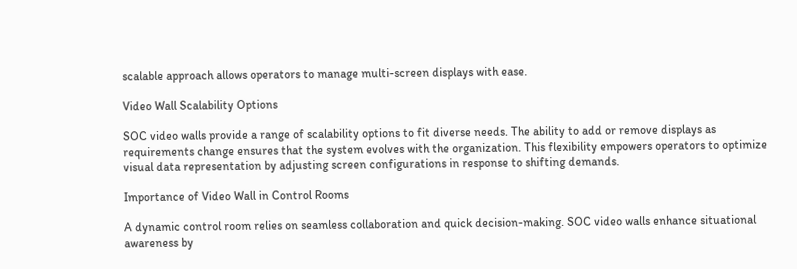scalable approach allows operators to manage multi-screen displays with ease.

Video Wall Scalability Options

SOC video walls provide a range of scalability options to fit diverse needs. The ability to add or remove displays as requirements change ensures that the system evolves with the organization. This flexibility empowers operators to optimize visual data representation by adjusting screen configurations in response to shifting demands.

Importance of Video Wall in Control Rooms

A dynamic control room relies on seamless collaboration and quick decision-making. SOC video walls enhance situational awareness by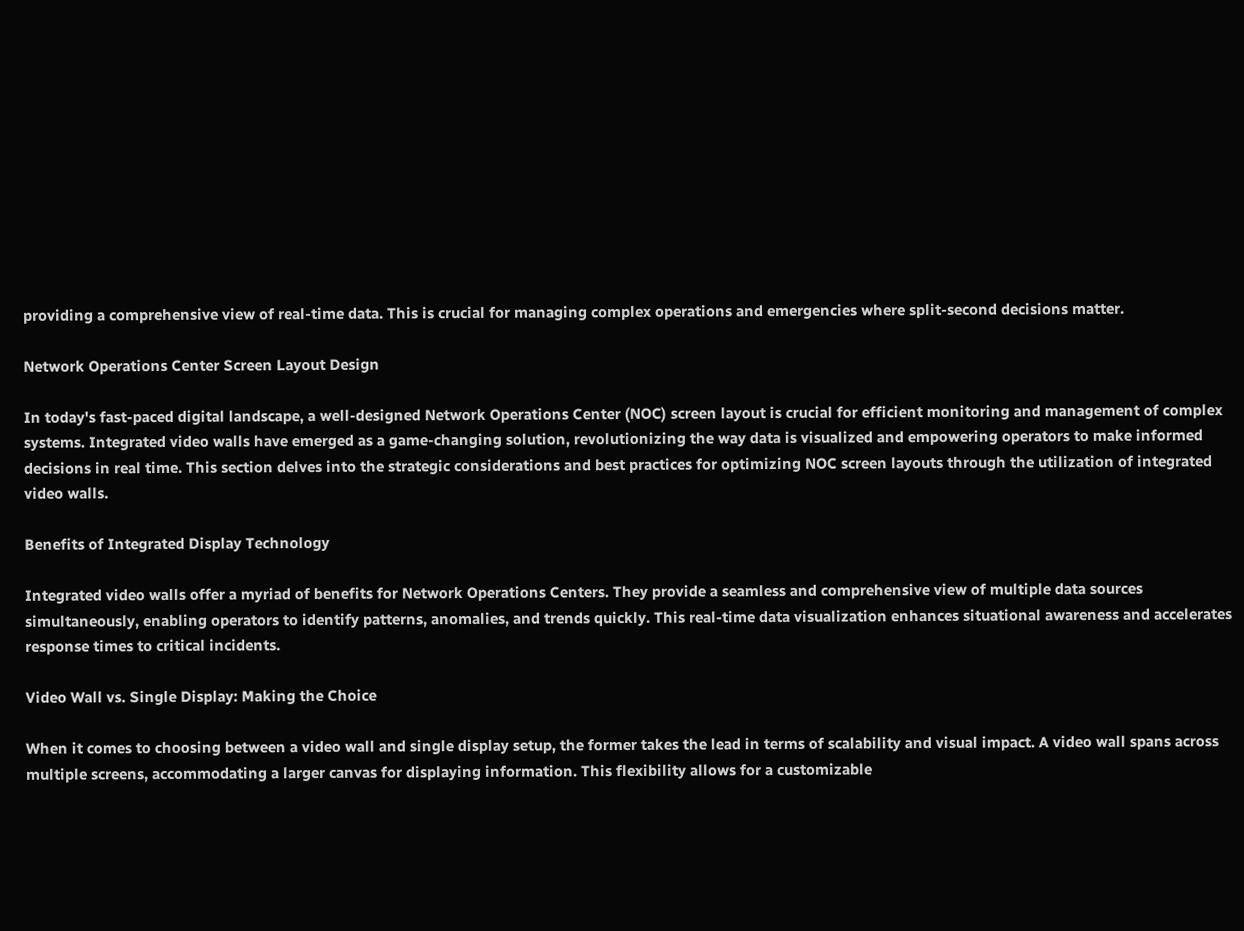providing a comprehensive view of real-time data. This is crucial for managing complex operations and emergencies where split-second decisions matter.

Network Operations Center Screen Layout Design

In today's fast-paced digital landscape, a well-designed Network Operations Center (NOC) screen layout is crucial for efficient monitoring and management of complex systems. Integrated video walls have emerged as a game-changing solution, revolutionizing the way data is visualized and empowering operators to make informed decisions in real time. This section delves into the strategic considerations and best practices for optimizing NOC screen layouts through the utilization of integrated video walls.

Benefits of Integrated Display Technology

Integrated video walls offer a myriad of benefits for Network Operations Centers. They provide a seamless and comprehensive view of multiple data sources simultaneously, enabling operators to identify patterns, anomalies, and trends quickly. This real-time data visualization enhances situational awareness and accelerates response times to critical incidents.

Video Wall vs. Single Display: Making the Choice

When it comes to choosing between a video wall and single display setup, the former takes the lead in terms of scalability and visual impact. A video wall spans across multiple screens, accommodating a larger canvas for displaying information. This flexibility allows for a customizable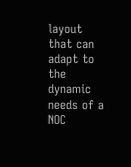layout that can adapt to the dynamic needs of a NOC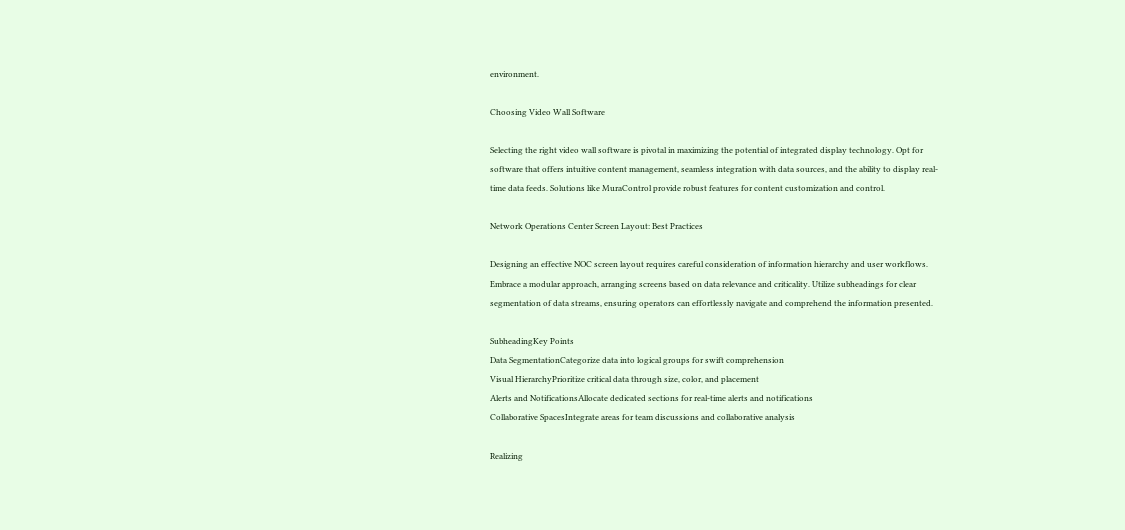environment.

Choosing Video Wall Software

Selecting the right video wall software is pivotal in maximizing the potential of integrated display technology. Opt for software that offers intuitive content management, seamless integration with data sources, and the ability to display real-time data feeds. Solutions like MuraControl provide robust features for content customization and control.

Network Operations Center Screen Layout: Best Practices

Designing an effective NOC screen layout requires careful consideration of information hierarchy and user workflows. Embrace a modular approach, arranging screens based on data relevance and criticality. Utilize subheadings for clear segmentation of data streams, ensuring operators can effortlessly navigate and comprehend the information presented.

SubheadingKey Points
Data SegmentationCategorize data into logical groups for swift comprehension
Visual HierarchyPrioritize critical data through size, color, and placement
Alerts and NotificationsAllocate dedicated sections for real-time alerts and notifications
Collaborative SpacesIntegrate areas for team discussions and collaborative analysis

Realizing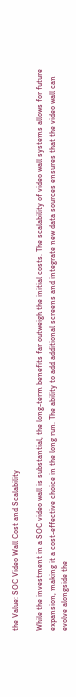the Value: SOC Video Wall Cost and Scalability

While the investment in a SOC video wall is substantial, the long-term benefits far outweigh the initial costs. The scalability of video wall systems allows for future expansion, making it a cost-effective choice in the long run. The ability to add additional screens and integrate new data sources ensures that the video wall can evolve alongside the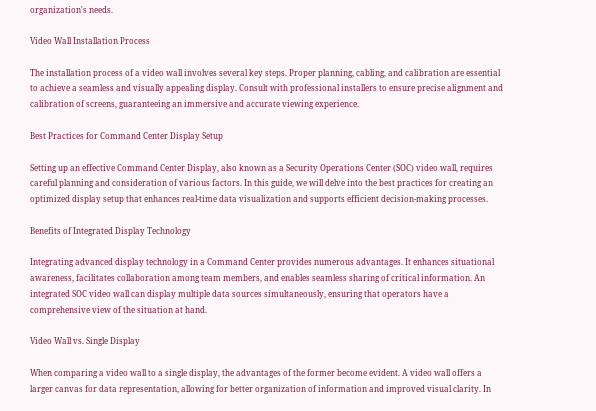organization's needs.

Video Wall Installation Process

The installation process of a video wall involves several key steps. Proper planning, cabling, and calibration are essential to achieve a seamless and visually appealing display. Consult with professional installers to ensure precise alignment and calibration of screens, guaranteeing an immersive and accurate viewing experience.

Best Practices for Command Center Display Setup

Setting up an effective Command Center Display, also known as a Security Operations Center (SOC) video wall, requires careful planning and consideration of various factors. In this guide, we will delve into the best practices for creating an optimized display setup that enhances real-time data visualization and supports efficient decision-making processes.

Benefits of Integrated Display Technology

Integrating advanced display technology in a Command Center provides numerous advantages. It enhances situational awareness, facilitates collaboration among team members, and enables seamless sharing of critical information. An integrated SOC video wall can display multiple data sources simultaneously, ensuring that operators have a comprehensive view of the situation at hand.

Video Wall vs. Single Display

When comparing a video wall to a single display, the advantages of the former become evident. A video wall offers a larger canvas for data representation, allowing for better organization of information and improved visual clarity. In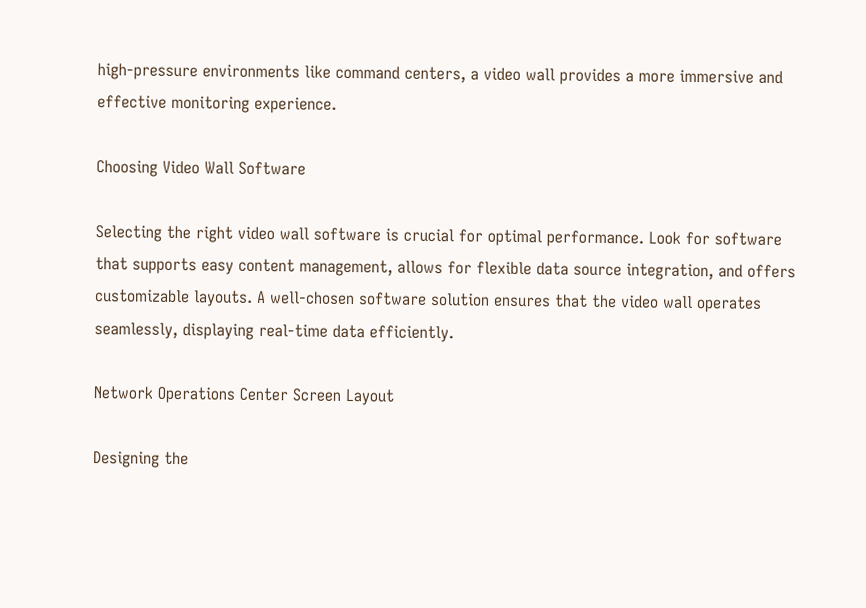high-pressure environments like command centers, a video wall provides a more immersive and effective monitoring experience.

Choosing Video Wall Software

Selecting the right video wall software is crucial for optimal performance. Look for software that supports easy content management, allows for flexible data source integration, and offers customizable layouts. A well-chosen software solution ensures that the video wall operates seamlessly, displaying real-time data efficiently.

Network Operations Center Screen Layout

Designing the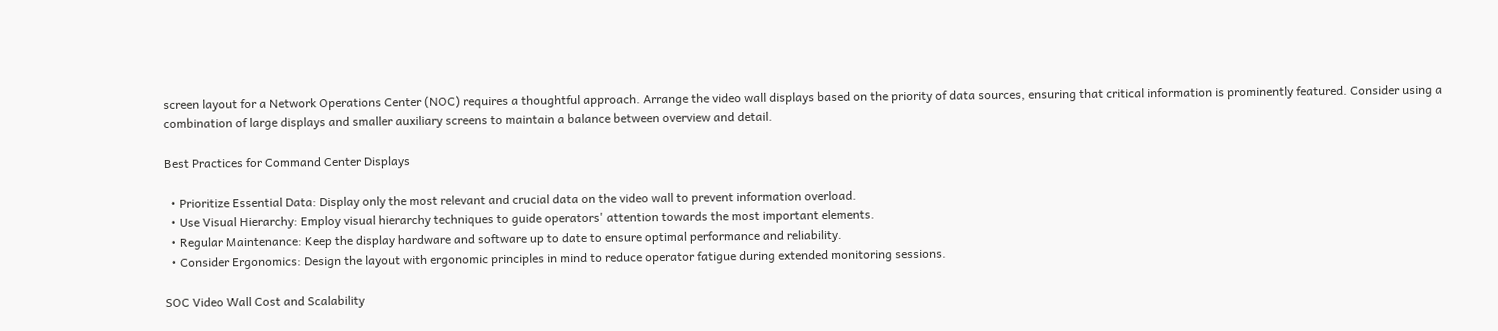screen layout for a Network Operations Center (NOC) requires a thoughtful approach. Arrange the video wall displays based on the priority of data sources, ensuring that critical information is prominently featured. Consider using a combination of large displays and smaller auxiliary screens to maintain a balance between overview and detail.

Best Practices for Command Center Displays

  • Prioritize Essential Data: Display only the most relevant and crucial data on the video wall to prevent information overload.
  • Use Visual Hierarchy: Employ visual hierarchy techniques to guide operators' attention towards the most important elements.
  • Regular Maintenance: Keep the display hardware and software up to date to ensure optimal performance and reliability.
  • Consider Ergonomics: Design the layout with ergonomic principles in mind to reduce operator fatigue during extended monitoring sessions.

SOC Video Wall Cost and Scalability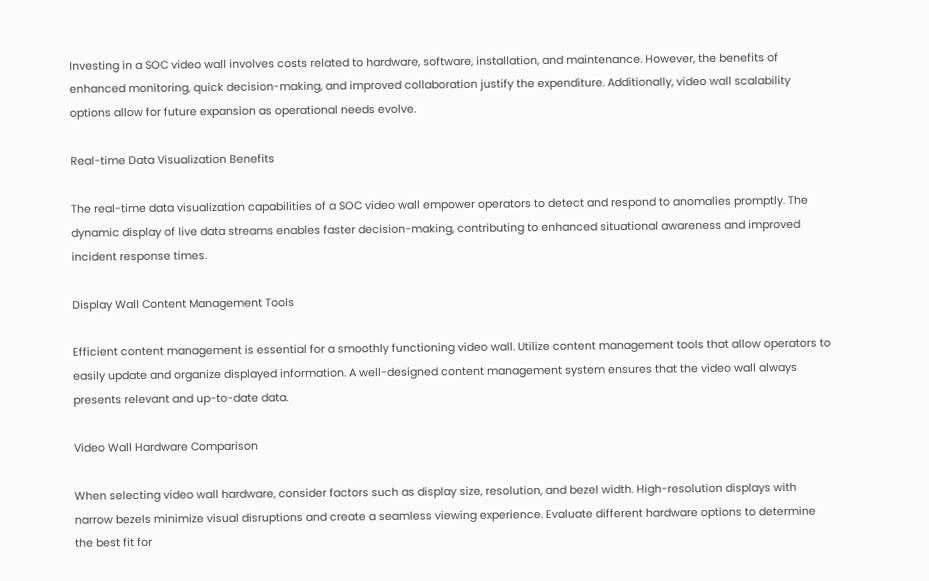Investing in a SOC video wall involves costs related to hardware, software, installation, and maintenance. However, the benefits of enhanced monitoring, quick decision-making, and improved collaboration justify the expenditure. Additionally, video wall scalability options allow for future expansion as operational needs evolve.

Real-time Data Visualization Benefits

The real-time data visualization capabilities of a SOC video wall empower operators to detect and respond to anomalies promptly. The dynamic display of live data streams enables faster decision-making, contributing to enhanced situational awareness and improved incident response times.

Display Wall Content Management Tools

Efficient content management is essential for a smoothly functioning video wall. Utilize content management tools that allow operators to easily update and organize displayed information. A well-designed content management system ensures that the video wall always presents relevant and up-to-date data.

Video Wall Hardware Comparison

When selecting video wall hardware, consider factors such as display size, resolution, and bezel width. High-resolution displays with narrow bezels minimize visual disruptions and create a seamless viewing experience. Evaluate different hardware options to determine the best fit for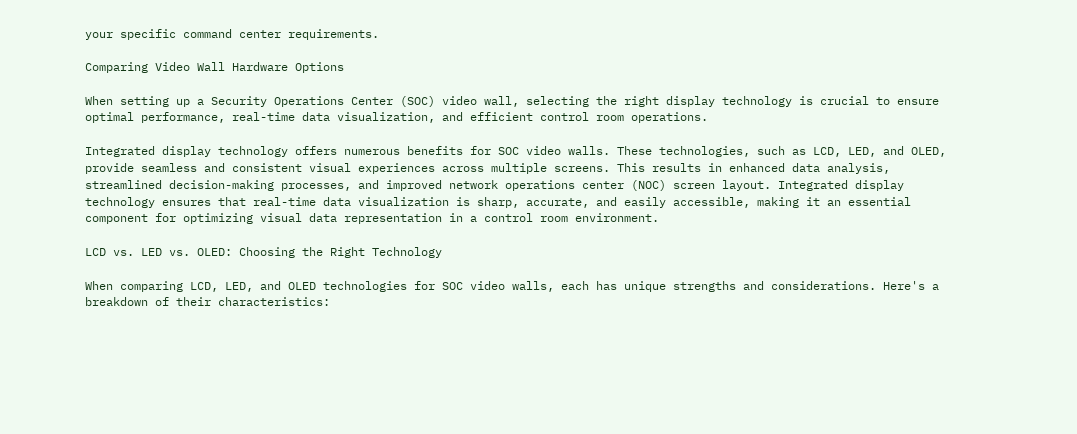your specific command center requirements.

Comparing Video Wall Hardware Options

When setting up a Security Operations Center (SOC) video wall, selecting the right display technology is crucial to ensure optimal performance, real-time data visualization, and efficient control room operations.

Integrated display technology offers numerous benefits for SOC video walls. These technologies, such as LCD, LED, and OLED, provide seamless and consistent visual experiences across multiple screens. This results in enhanced data analysis, streamlined decision-making processes, and improved network operations center (NOC) screen layout. Integrated display technology ensures that real-time data visualization is sharp, accurate, and easily accessible, making it an essential component for optimizing visual data representation in a control room environment.

LCD vs. LED vs. OLED: Choosing the Right Technology

When comparing LCD, LED, and OLED technologies for SOC video walls, each has unique strengths and considerations. Here's a breakdown of their characteristics: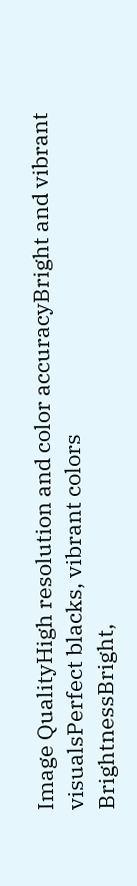Image QualityHigh resolution and color accuracyBright and vibrant visualsPerfect blacks, vibrant colors
BrightnessBright,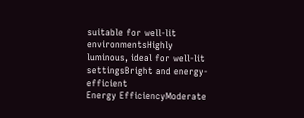suitable for well-lit environmentsHighly luminous, ideal for well-lit settingsBright and energy- efficient
Energy EfficiencyModerate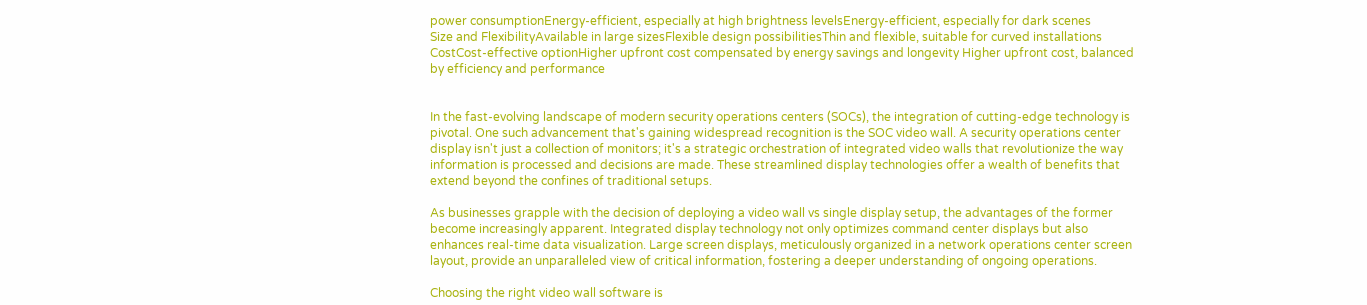power consumptionEnergy-efficient, especially at high brightness levelsEnergy-efficient, especially for dark scenes
Size and FlexibilityAvailable in large sizesFlexible design possibilitiesThin and flexible, suitable for curved installations
CostCost-effective optionHigher upfront cost compensated by energy savings and longevity Higher upfront cost, balanced by efficiency and performance


In the fast-evolving landscape of modern security operations centers (SOCs), the integration of cutting-edge technology is pivotal. One such advancement that's gaining widespread recognition is the SOC video wall. A security operations center display isn't just a collection of monitors; it's a strategic orchestration of integrated video walls that revolutionize the way information is processed and decisions are made. These streamlined display technologies offer a wealth of benefits that extend beyond the confines of traditional setups.

As businesses grapple with the decision of deploying a video wall vs single display setup, the advantages of the former become increasingly apparent. Integrated display technology not only optimizes command center displays but also enhances real-time data visualization. Large screen displays, meticulously organized in a network operations center screen layout, provide an unparalleled view of critical information, fostering a deeper understanding of ongoing operations.

Choosing the right video wall software is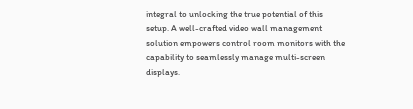integral to unlocking the true potential of this setup. A well-crafted video wall management solution empowers control room monitors with the capability to seamlessly manage multi-screen displays.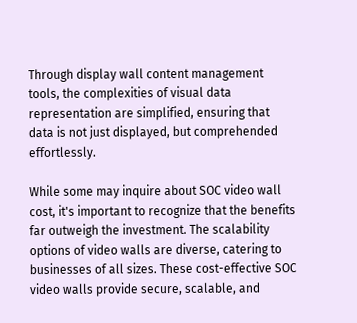Through display wall content management tools, the complexities of visual data representation are simplified, ensuring that data is not just displayed, but comprehended effortlessly.

While some may inquire about SOC video wall cost, it's important to recognize that the benefits far outweigh the investment. The scalability options of video walls are diverse, catering to businesses of all sizes. These cost-effective SOC video walls provide secure, scalable, and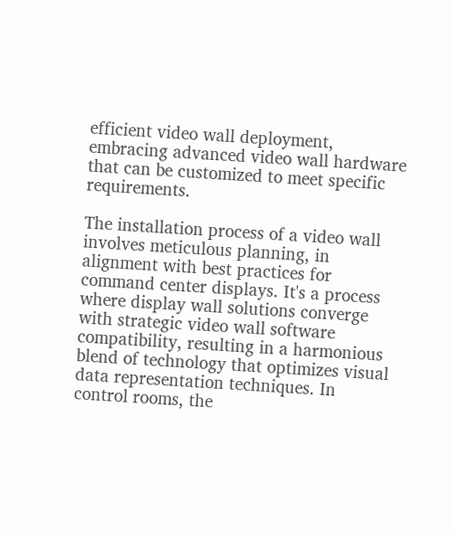efficient video wall deployment, embracing advanced video wall hardware that can be customized to meet specific requirements.

The installation process of a video wall involves meticulous planning, in alignment with best practices for command center displays. It's a process where display wall solutions converge with strategic video wall software compatibility, resulting in a harmonious blend of technology that optimizes visual data representation techniques. In control rooms, the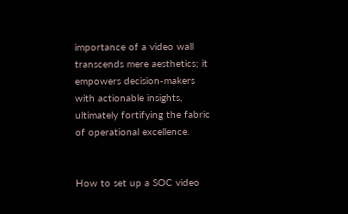importance of a video wall transcends mere aesthetics; it empowers decision-makers with actionable insights, ultimately fortifying the fabric of operational excellence.


How to set up a SOC video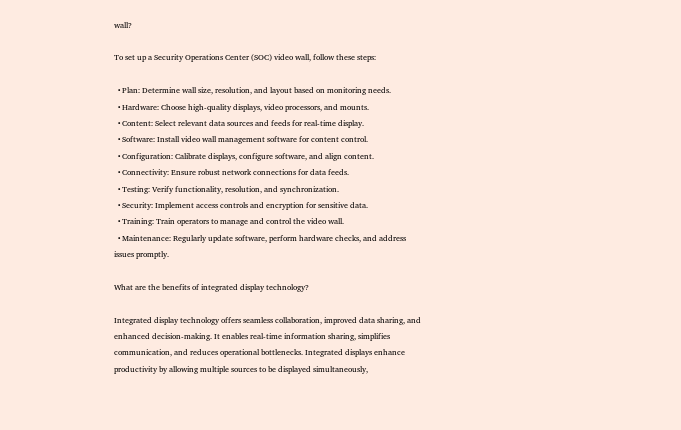wall?

To set up a Security Operations Center (SOC) video wall, follow these steps:

  • Plan: Determine wall size, resolution, and layout based on monitoring needs.
  • Hardware: Choose high-quality displays, video processors, and mounts.
  • Content: Select relevant data sources and feeds for real-time display.
  • Software: Install video wall management software for content control.
  • Configuration: Calibrate displays, configure software, and align content.
  • Connectivity: Ensure robust network connections for data feeds.
  • Testing: Verify functionality, resolution, and synchronization.
  • Security: Implement access controls and encryption for sensitive data.
  • Training: Train operators to manage and control the video wall.
  • Maintenance: Regularly update software, perform hardware checks, and address issues promptly.

What are the benefits of integrated display technology?

Integrated display technology offers seamless collaboration, improved data sharing, and enhanced decision-making. It enables real-time information sharing, simplifies communication, and reduces operational bottlenecks. Integrated displays enhance productivity by allowing multiple sources to be displayed simultaneously,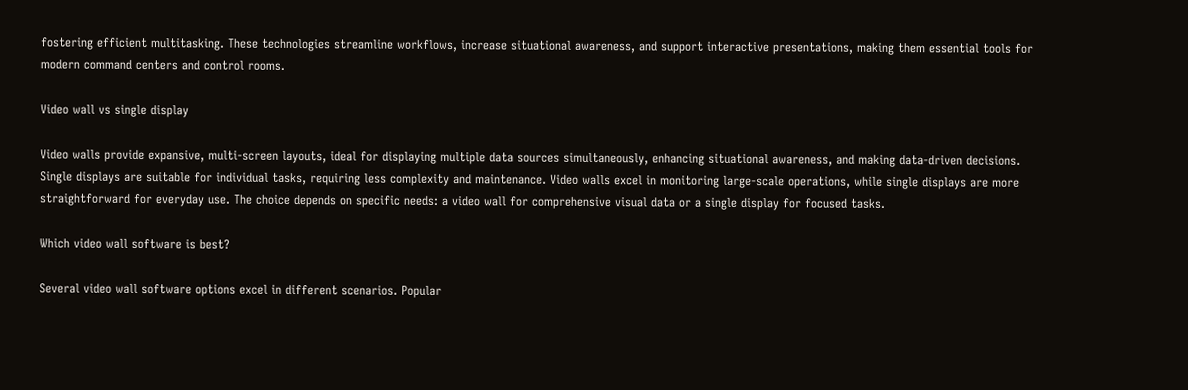fostering efficient multitasking. These technologies streamline workflows, increase situational awareness, and support interactive presentations, making them essential tools for modern command centers and control rooms.

Video wall vs single display

Video walls provide expansive, multi-screen layouts, ideal for displaying multiple data sources simultaneously, enhancing situational awareness, and making data-driven decisions. Single displays are suitable for individual tasks, requiring less complexity and maintenance. Video walls excel in monitoring large-scale operations, while single displays are more straightforward for everyday use. The choice depends on specific needs: a video wall for comprehensive visual data or a single display for focused tasks.

Which video wall software is best?

Several video wall software options excel in different scenarios. Popular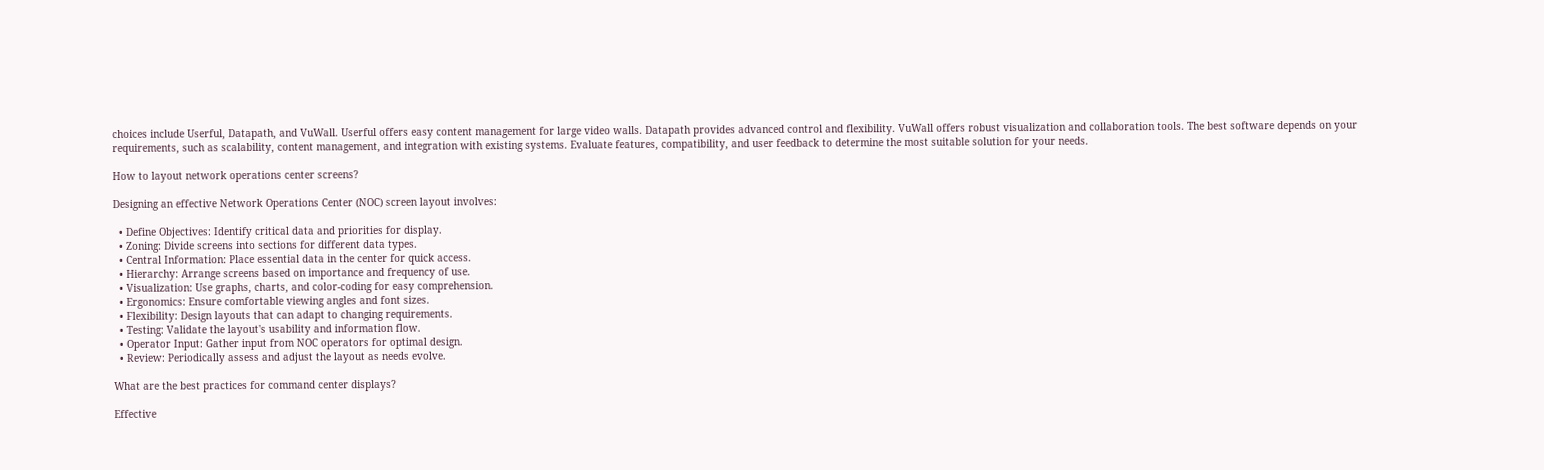choices include Userful, Datapath, and VuWall. Userful offers easy content management for large video walls. Datapath provides advanced control and flexibility. VuWall offers robust visualization and collaboration tools. The best software depends on your requirements, such as scalability, content management, and integration with existing systems. Evaluate features, compatibility, and user feedback to determine the most suitable solution for your needs.

How to layout network operations center screens?

Designing an effective Network Operations Center (NOC) screen layout involves:

  • Define Objectives: Identify critical data and priorities for display.
  • Zoning: Divide screens into sections for different data types.
  • Central Information: Place essential data in the center for quick access.
  • Hierarchy: Arrange screens based on importance and frequency of use.
  • Visualization: Use graphs, charts, and color-coding for easy comprehension.
  • Ergonomics: Ensure comfortable viewing angles and font sizes.
  • Flexibility: Design layouts that can adapt to changing requirements.
  • Testing: Validate the layout's usability and information flow.
  • Operator Input: Gather input from NOC operators for optimal design.
  • Review: Periodically assess and adjust the layout as needs evolve.

What are the best practices for command center displays?

Effective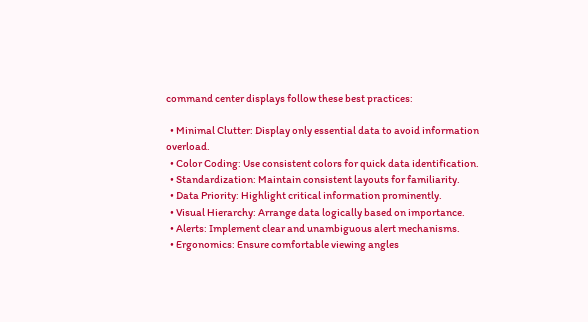command center displays follow these best practices:

  • Minimal Clutter: Display only essential data to avoid information overload.
  • Color Coding: Use consistent colors for quick data identification.
  • Standardization: Maintain consistent layouts for familiarity.
  • Data Priority: Highlight critical information prominently.
  • Visual Hierarchy: Arrange data logically based on importance.
  • Alerts: Implement clear and unambiguous alert mechanisms.
  • Ergonomics: Ensure comfortable viewing angles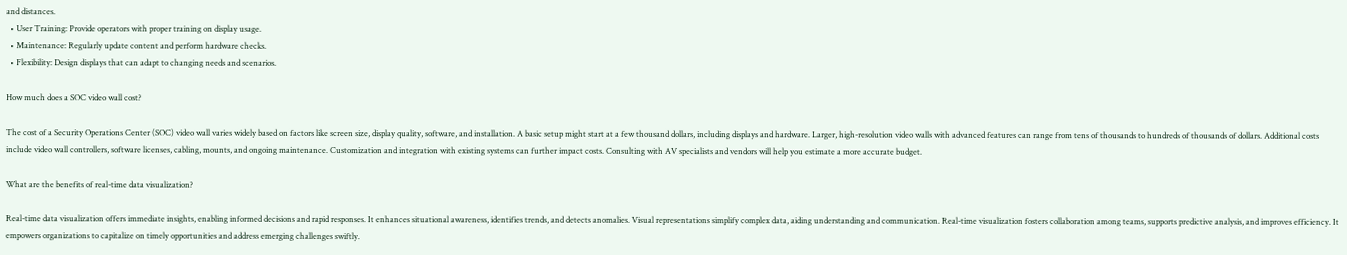and distances.
  • User Training: Provide operators with proper training on display usage.
  • Maintenance: Regularly update content and perform hardware checks.
  • Flexibility: Design displays that can adapt to changing needs and scenarios.

How much does a SOC video wall cost?

The cost of a Security Operations Center (SOC) video wall varies widely based on factors like screen size, display quality, software, and installation. A basic setup might start at a few thousand dollars, including displays and hardware. Larger, high-resolution video walls with advanced features can range from tens of thousands to hundreds of thousands of dollars. Additional costs include video wall controllers, software licenses, cabling, mounts, and ongoing maintenance. Customization and integration with existing systems can further impact costs. Consulting with AV specialists and vendors will help you estimate a more accurate budget.

What are the benefits of real-time data visualization?

Real-time data visualization offers immediate insights, enabling informed decisions and rapid responses. It enhances situational awareness, identifies trends, and detects anomalies. Visual representations simplify complex data, aiding understanding and communication. Real-time visualization fosters collaboration among teams, supports predictive analysis, and improves efficiency. It empowers organizations to capitalize on timely opportunities and address emerging challenges swiftly.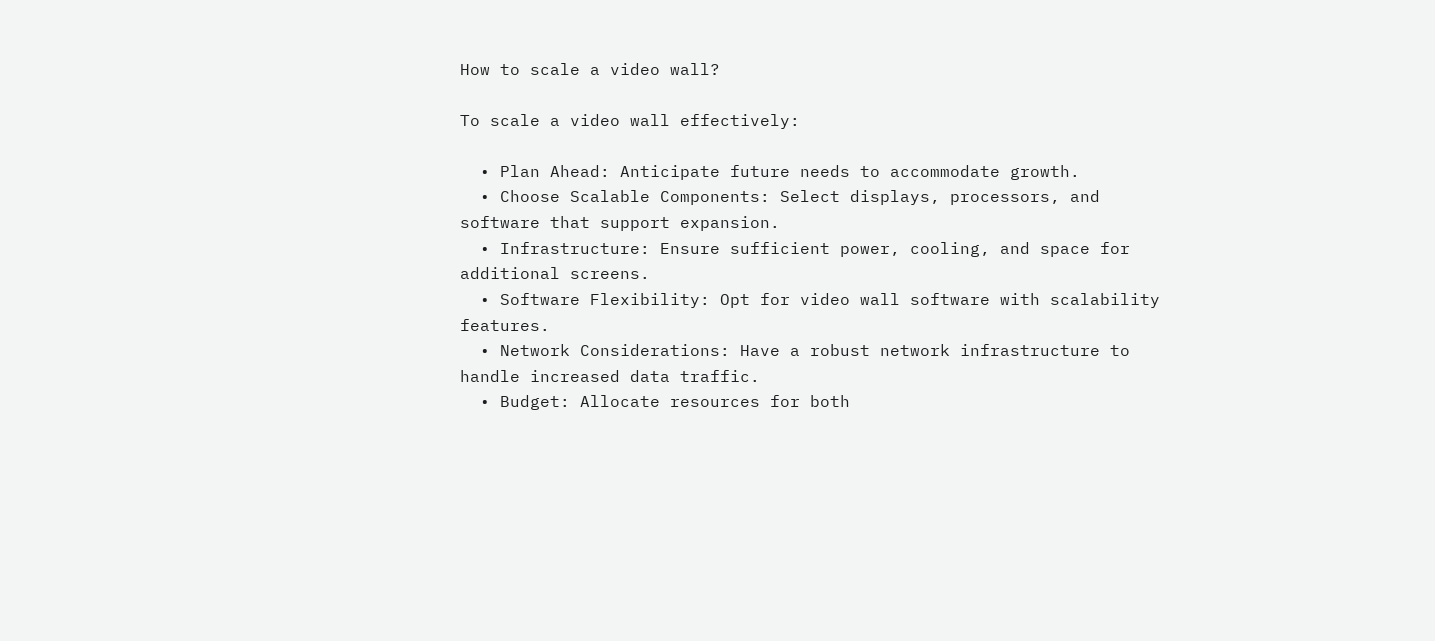How to scale a video wall?

To scale a video wall effectively:

  • Plan Ahead: Anticipate future needs to accommodate growth.
  • Choose Scalable Components: Select displays, processors, and software that support expansion.
  • Infrastructure: Ensure sufficient power, cooling, and space for additional screens.
  • Software Flexibility: Opt for video wall software with scalability features.
  • Network Considerations: Have a robust network infrastructure to handle increased data traffic.
  • Budget: Allocate resources for both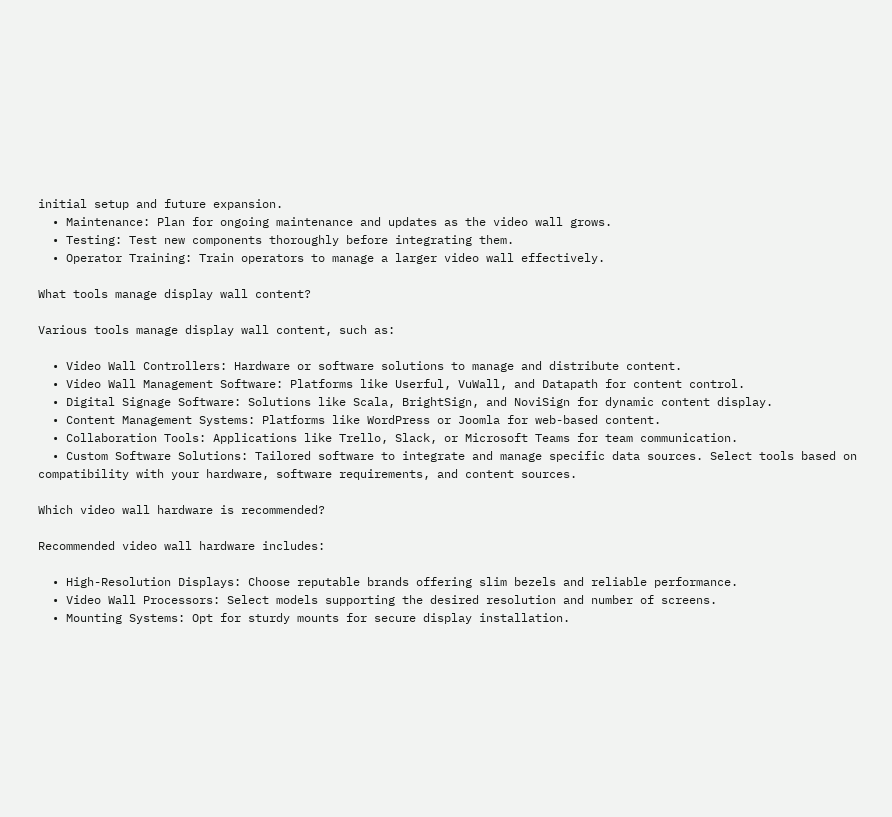initial setup and future expansion.
  • Maintenance: Plan for ongoing maintenance and updates as the video wall grows.
  • Testing: Test new components thoroughly before integrating them.
  • Operator Training: Train operators to manage a larger video wall effectively.

What tools manage display wall content?

Various tools manage display wall content, such as:

  • Video Wall Controllers: Hardware or software solutions to manage and distribute content.
  • Video Wall Management Software: Platforms like Userful, VuWall, and Datapath for content control.
  • Digital Signage Software: Solutions like Scala, BrightSign, and NoviSign for dynamic content display.
  • Content Management Systems: Platforms like WordPress or Joomla for web-based content.
  • Collaboration Tools: Applications like Trello, Slack, or Microsoft Teams for team communication.
  • Custom Software Solutions: Tailored software to integrate and manage specific data sources. Select tools based on compatibility with your hardware, software requirements, and content sources.

Which video wall hardware is recommended?

Recommended video wall hardware includes:

  • High-Resolution Displays: Choose reputable brands offering slim bezels and reliable performance.
  • Video Wall Processors: Select models supporting the desired resolution and number of screens.
  • Mounting Systems: Opt for sturdy mounts for secure display installation.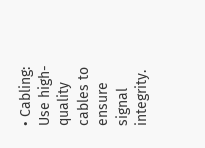• Cabling: Use high-quality cables to ensure signal integrity.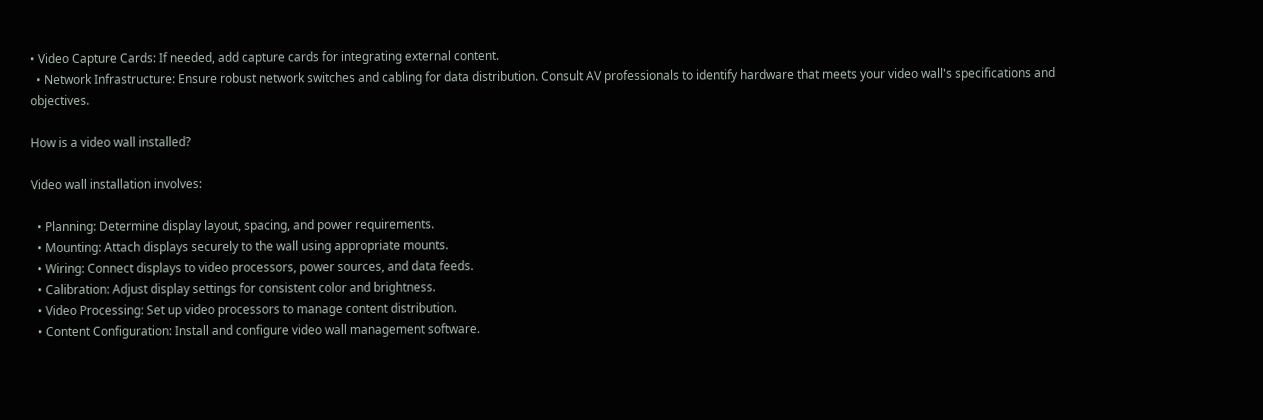• Video Capture Cards: If needed, add capture cards for integrating external content.
  • Network Infrastructure: Ensure robust network switches and cabling for data distribution. Consult AV professionals to identify hardware that meets your video wall's specifications and objectives.

How is a video wall installed?

Video wall installation involves:

  • Planning: Determine display layout, spacing, and power requirements.
  • Mounting: Attach displays securely to the wall using appropriate mounts.
  • Wiring: Connect displays to video processors, power sources, and data feeds.
  • Calibration: Adjust display settings for consistent color and brightness.
  • Video Processing: Set up video processors to manage content distribution.
  • Content Configuration: Install and configure video wall management software.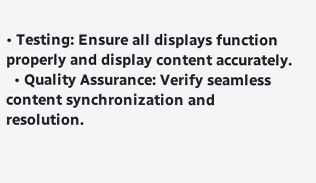• Testing: Ensure all displays function properly and display content accurately.
  • Quality Assurance: Verify seamless content synchronization and resolution.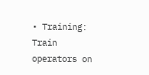• Training: Train operators on